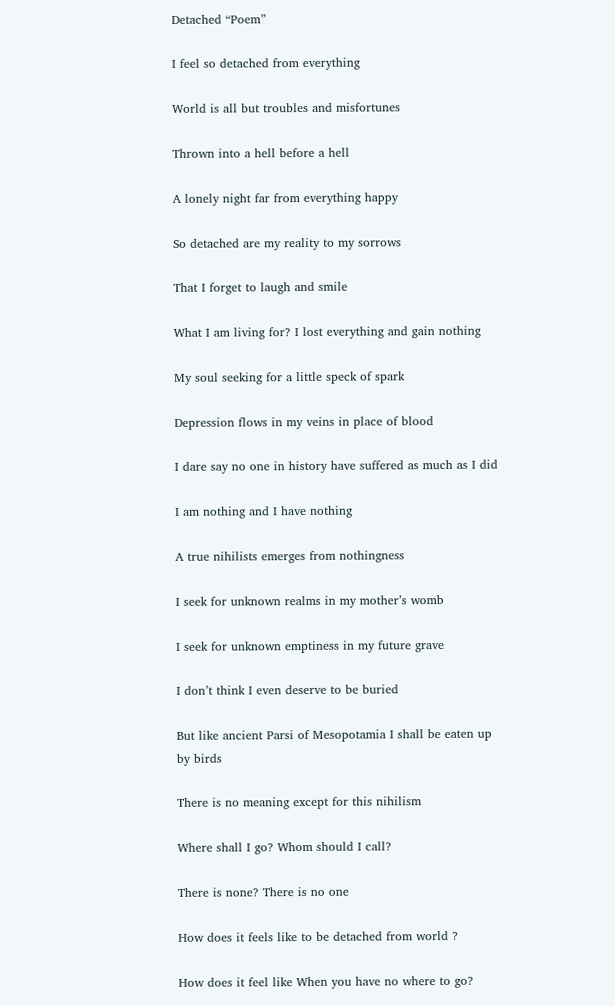Detached “Poem”

I feel so detached from everything

World is all but troubles and misfortunes

Thrown into a hell before a hell

A lonely night far from everything happy

So detached are my reality to my sorrows

That I forget to laugh and smile

What I am living for? I lost everything and gain nothing

My soul seeking for a little speck of spark

Depression flows in my veins in place of blood

I dare say no one in history have suffered as much as I did

I am nothing and I have nothing

A true nihilists emerges from nothingness

I seek for unknown realms in my mother’s womb

I seek for unknown emptiness in my future grave

I don’t think I even deserve to be buried

But like ancient Parsi of Mesopotamia I shall be eaten up by birds

There is no meaning except for this nihilism

Where shall I go? Whom should I call?

There is none? There is no one

How does it feels like to be detached from world ?

How does it feel like When you have no where to go?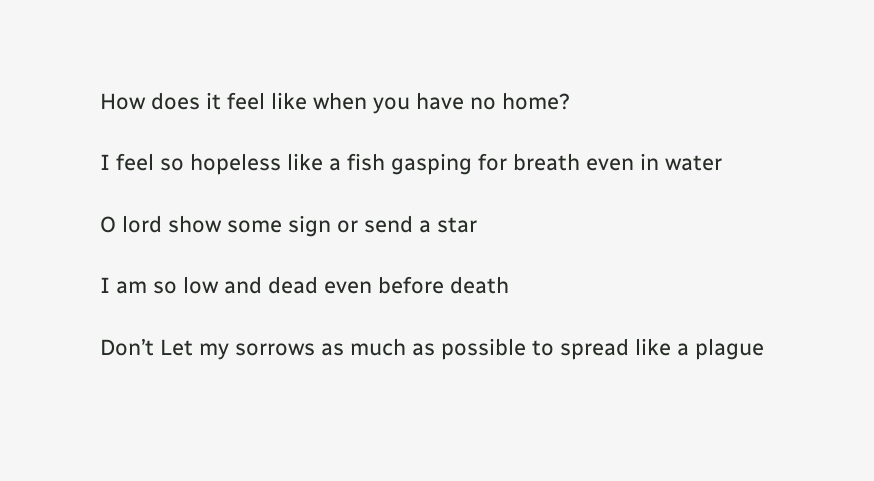How does it feel like when you have no home?

I feel so hopeless like a fish gasping for breath even in water

O lord show some sign or send a star

I am so low and dead even before death

Don’t Let my sorrows as much as possible to spread like a plague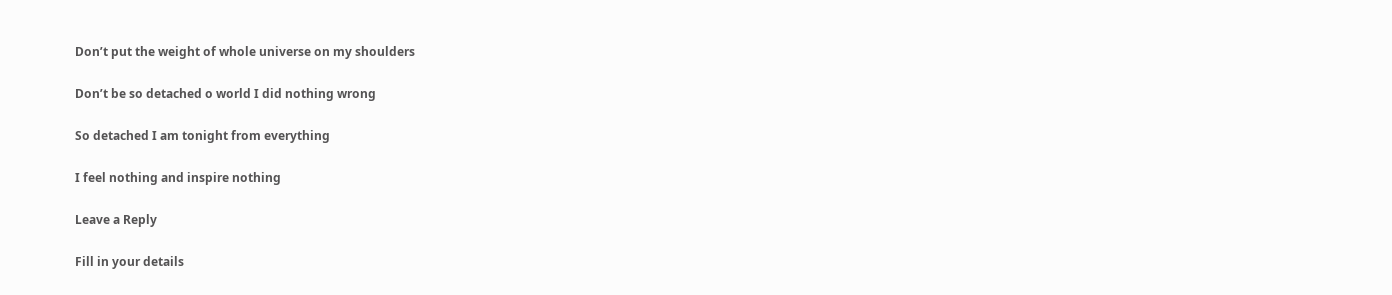Don’t put the weight of whole universe on my shoulders

Don’t be so detached o world I did nothing wrong

So detached I am tonight from everything

I feel nothing and inspire nothing

Leave a Reply

Fill in your details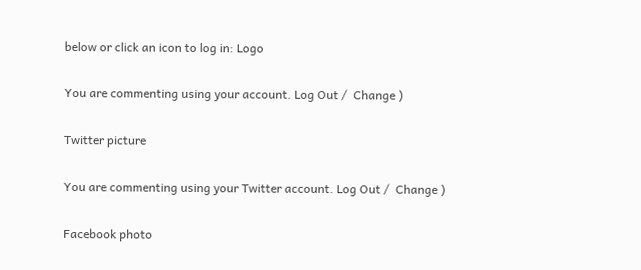below or click an icon to log in: Logo

You are commenting using your account. Log Out /  Change )

Twitter picture

You are commenting using your Twitter account. Log Out /  Change )

Facebook photo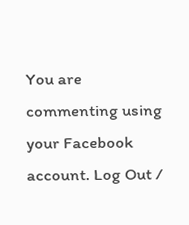You are commenting using your Facebook account. Log Out /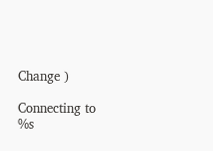Change )

Connecting to %s